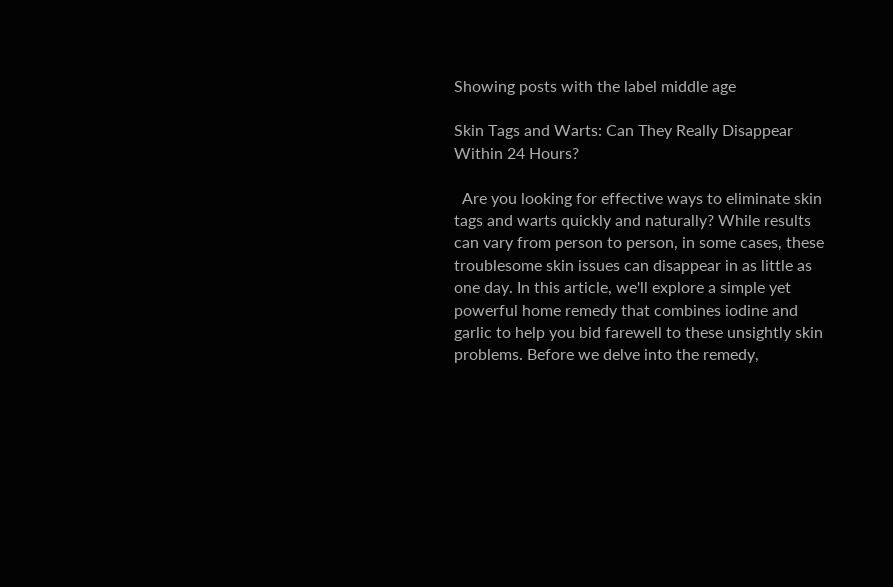Showing posts with the label middle age

Skin Tags and Warts: Can They Really Disappear Within 24 Hours?

  Are you looking for effective ways to eliminate skin tags and warts quickly and naturally? While results can vary from person to person, in some cases, these troublesome skin issues can disappear in as little as one day. In this article, we'll explore a simple yet powerful home remedy that combines iodine and garlic to help you bid farewell to these unsightly skin problems. Before we delve into the remedy,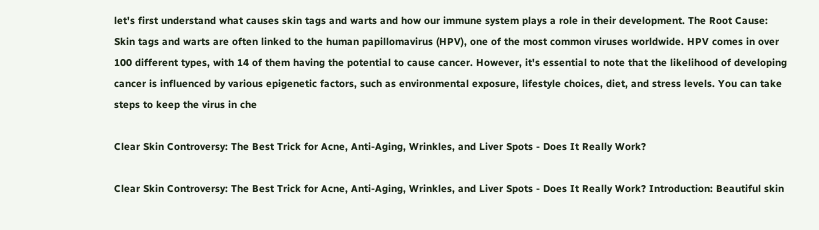let's first understand what causes skin tags and warts and how our immune system plays a role in their development. The Root Cause: Skin tags and warts are often linked to the human papillomavirus (HPV), one of the most common viruses worldwide. HPV comes in over 100 different types, with 14 of them having the potential to cause cancer. However, it's essential to note that the likelihood of developing cancer is influenced by various epigenetic factors, such as environmental exposure, lifestyle choices, diet, and stress levels. You can take steps to keep the virus in che

Clear Skin Controversy: The Best Trick for Acne, Anti-Aging, Wrinkles, and Liver Spots - Does It Really Work?

Clear Skin Controversy: The Best Trick for Acne, Anti-Aging, Wrinkles, and Liver Spots - Does It Really Work? Introduction: Beautiful skin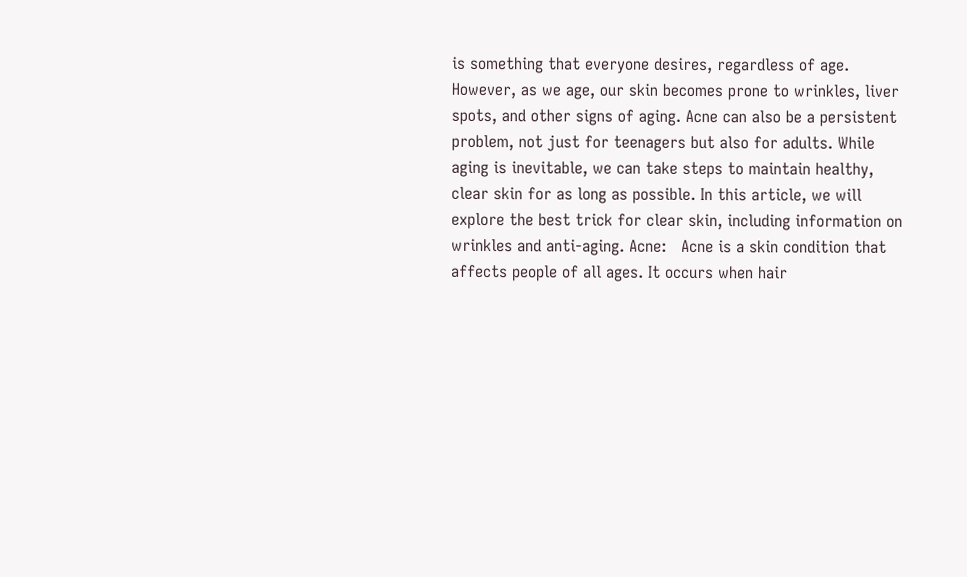is something that everyone desires, regardless of age. However, as we age, our skin becomes prone to wrinkles, liver spots, and other signs of aging. Acne can also be a persistent problem, not just for teenagers but also for adults. While aging is inevitable, we can take steps to maintain healthy, clear skin for as long as possible. In this article, we will explore the best trick for clear skin, including information on wrinkles and anti-aging. Acne:   Acne is a skin condition that affects people of all ages. It occurs when hair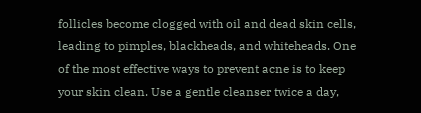follicles become clogged with oil and dead skin cells, leading to pimples, blackheads, and whiteheads. One of the most effective ways to prevent acne is to keep your skin clean. Use a gentle cleanser twice a day,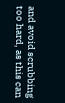and avoid scrubbing too hard, as this can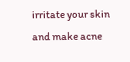irritate your skin and make acne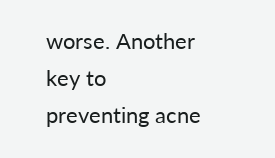worse. Another key to preventing acne